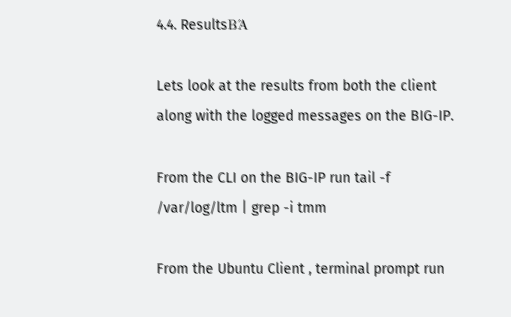4.4. ResultsΒΆ

Lets look at the results from both the client along with the logged messages on the BIG-IP.

From the CLI on the BIG-IP run tail -f /var/log/ltm | grep -i tmm

From the Ubuntu Client , terminal prompt run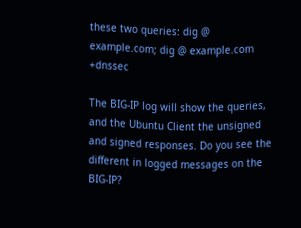these two queries: dig @ example.com; dig @ example.com +dnssec

The BIG-IP log will show the queries, and the Ubuntu Client the unsigned and signed responses. Do you see the different in logged messages on the BIG-IP?